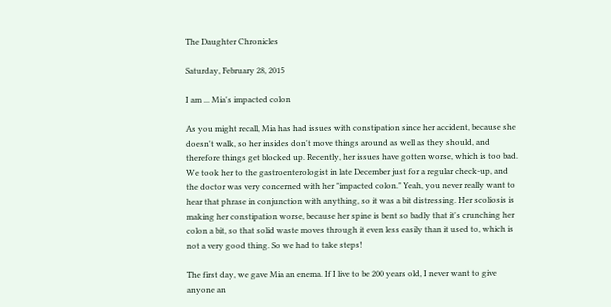The Daughter Chronicles

Saturday, February 28, 2015

I am ... Mia's impacted colon

As you might recall, Mia has had issues with constipation since her accident, because she doesn't walk, so her insides don't move things around as well as they should, and therefore things get blocked up. Recently, her issues have gotten worse, which is too bad. We took her to the gastroenterologist in late December just for a regular check-up, and the doctor was very concerned with her "impacted colon." Yeah, you never really want to hear that phrase in conjunction with anything, so it was a bit distressing. Her scoliosis is making her constipation worse, because her spine is bent so badly that it's crunching her colon a bit, so that solid waste moves through it even less easily than it used to, which is not a very good thing. So we had to take steps!

The first day, we gave Mia an enema. If I live to be 200 years old, I never want to give anyone an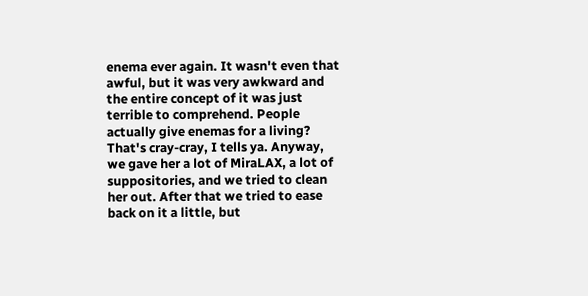enema ever again. It wasn't even that awful, but it was very awkward and the entire concept of it was just terrible to comprehend. People actually give enemas for a living? That's cray-cray, I tells ya. Anyway, we gave her a lot of MiraLAX, a lot of suppositories, and we tried to clean her out. After that we tried to ease back on it a little, but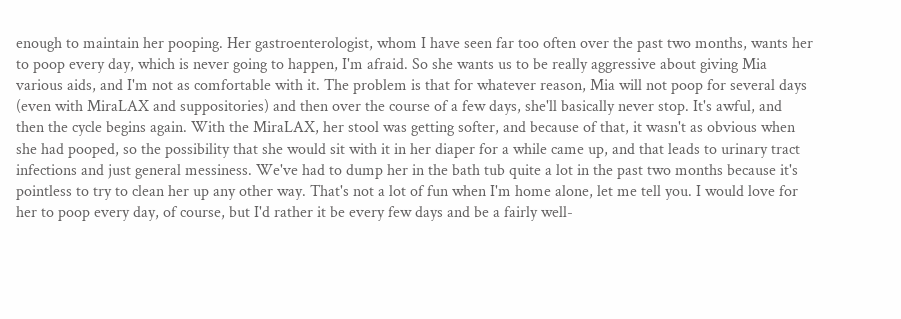enough to maintain her pooping. Her gastroenterologist, whom I have seen far too often over the past two months, wants her to poop every day, which is never going to happen, I'm afraid. So she wants us to be really aggressive about giving Mia various aids, and I'm not as comfortable with it. The problem is that for whatever reason, Mia will not poop for several days (even with MiraLAX and suppositories) and then over the course of a few days, she'll basically never stop. It's awful, and then the cycle begins again. With the MiraLAX, her stool was getting softer, and because of that, it wasn't as obvious when she had pooped, so the possibility that she would sit with it in her diaper for a while came up, and that leads to urinary tract infections and just general messiness. We've had to dump her in the bath tub quite a lot in the past two months because it's pointless to try to clean her up any other way. That's not a lot of fun when I'm home alone, let me tell you. I would love for her to poop every day, of course, but I'd rather it be every few days and be a fairly well-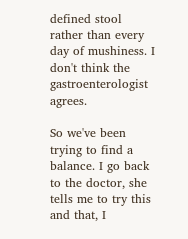defined stool rather than every day of mushiness. I don't think the gastroenterologist agrees.

So we've been trying to find a balance. I go back to the doctor, she tells me to try this and that, I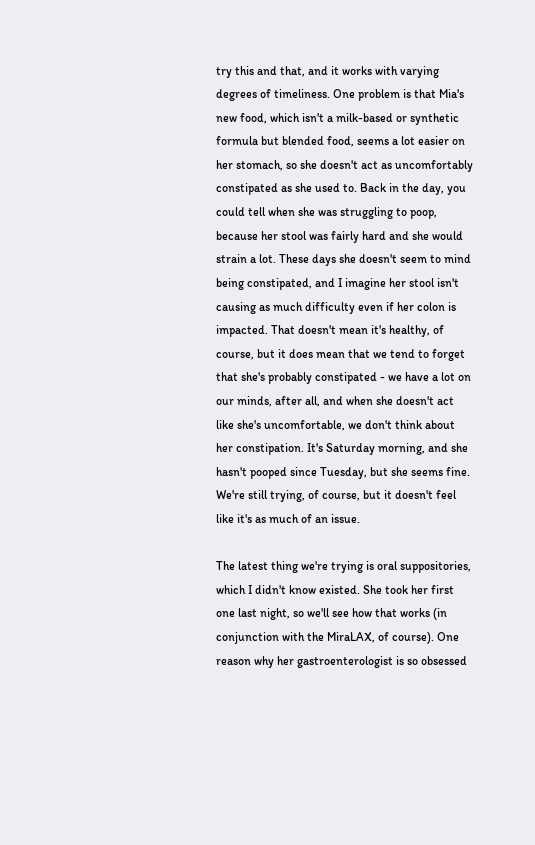try this and that, and it works with varying degrees of timeliness. One problem is that Mia's new food, which isn't a milk-based or synthetic formula but blended food, seems a lot easier on her stomach, so she doesn't act as uncomfortably constipated as she used to. Back in the day, you could tell when she was struggling to poop, because her stool was fairly hard and she would strain a lot. These days she doesn't seem to mind being constipated, and I imagine her stool isn't causing as much difficulty even if her colon is impacted. That doesn't mean it's healthy, of course, but it does mean that we tend to forget that she's probably constipated - we have a lot on our minds, after all, and when she doesn't act like she's uncomfortable, we don't think about her constipation. It's Saturday morning, and she hasn't pooped since Tuesday, but she seems fine. We're still trying, of course, but it doesn't feel like it's as much of an issue.

The latest thing we're trying is oral suppositories, which I didn't know existed. She took her first one last night, so we'll see how that works (in conjunction with the MiraLAX, of course). One reason why her gastroenterologist is so obsessed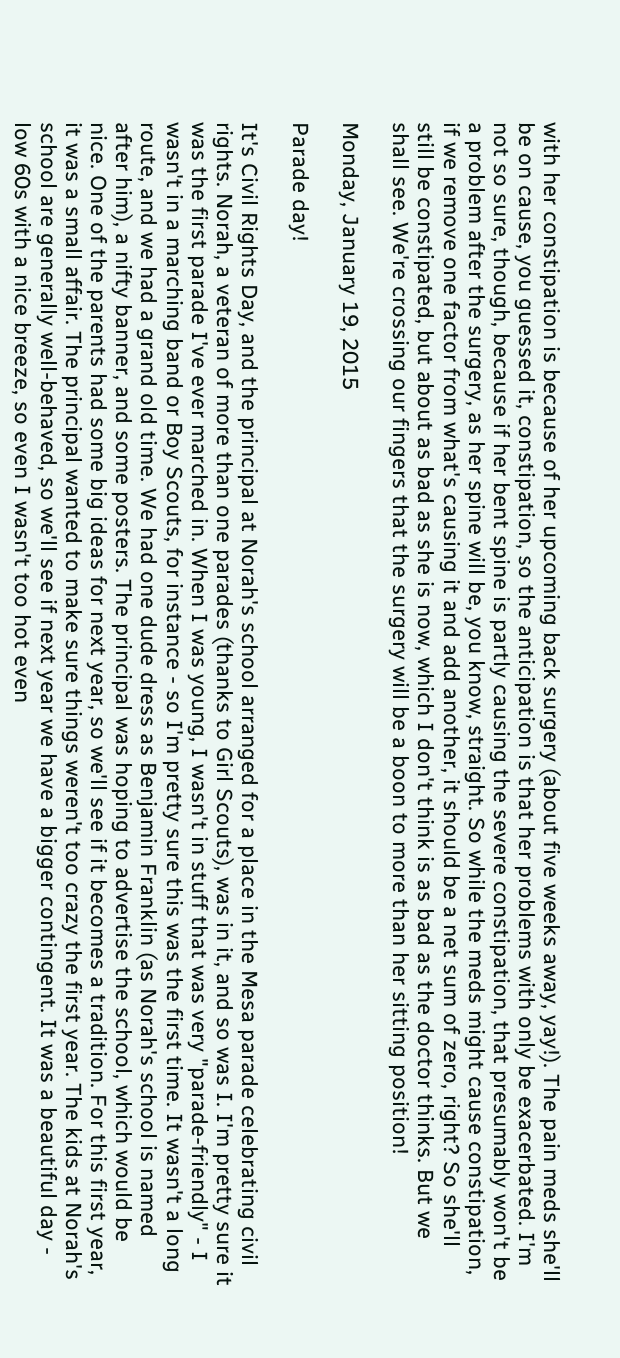with her constipation is because of her upcoming back surgery (about five weeks away, yay!). The pain meds she'll be on cause, you guessed it, constipation, so the anticipation is that her problems with only be exacerbated. I'm not so sure, though, because if her bent spine is partly causing the severe constipation, that presumably won't be a problem after the surgery, as her spine will be, you know, straight. So while the meds might cause constipation, if we remove one factor from what's causing it and add another, it should be a net sum of zero, right? So she'll still be constipated, but about as bad as she is now, which I don't think is as bad as the doctor thinks. But we shall see. We're crossing our fingers that the surgery will be a boon to more than her sitting position!

Monday, January 19, 2015

Parade day!

It's Civil Rights Day, and the principal at Norah's school arranged for a place in the Mesa parade celebrating civil rights. Norah, a veteran of more than one parades (thanks to Girl Scouts), was in it, and so was I. I'm pretty sure it was the first parade I've ever marched in. When I was young, I wasn't in stuff that was very "parade-friendly" - I wasn't in a marching band or Boy Scouts, for instance - so I'm pretty sure this was the first time. It wasn't a long route, and we had a grand old time. We had one dude dress as Benjamin Franklin (as Norah's school is named after him), a nifty banner, and some posters. The principal was hoping to advertise the school, which would be nice. One of the parents had some big ideas for next year, so we'll see if it becomes a tradition. For this first year, it was a small affair. The principal wanted to make sure things weren't too crazy the first year. The kids at Norah's school are generally well-behaved, so we'll see if next year we have a bigger contingent. It was a beautiful day - low 60s with a nice breeze, so even I wasn't too hot even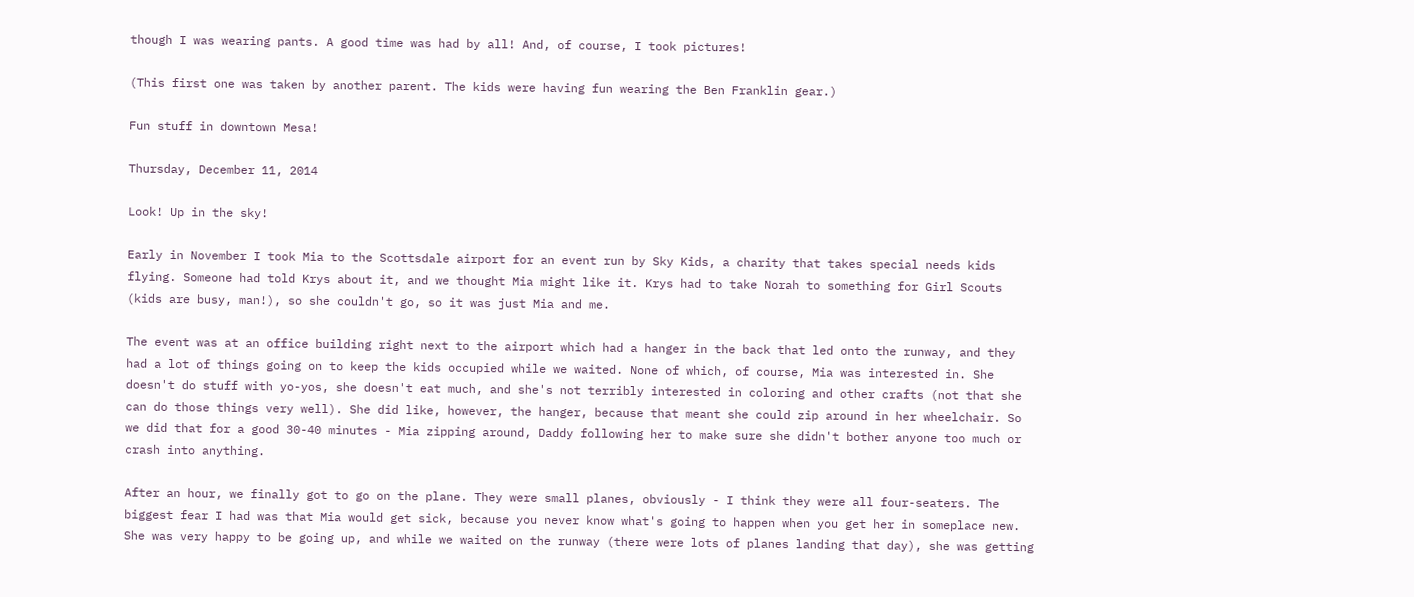though I was wearing pants. A good time was had by all! And, of course, I took pictures!

(This first one was taken by another parent. The kids were having fun wearing the Ben Franklin gear.)

Fun stuff in downtown Mesa!

Thursday, December 11, 2014

Look! Up in the sky!

Early in November I took Mia to the Scottsdale airport for an event run by Sky Kids, a charity that takes special needs kids flying. Someone had told Krys about it, and we thought Mia might like it. Krys had to take Norah to something for Girl Scouts (kids are busy, man!), so she couldn't go, so it was just Mia and me.

The event was at an office building right next to the airport which had a hanger in the back that led onto the runway, and they had a lot of things going on to keep the kids occupied while we waited. None of which, of course, Mia was interested in. She doesn't do stuff with yo-yos, she doesn't eat much, and she's not terribly interested in coloring and other crafts (not that she can do those things very well). She did like, however, the hanger, because that meant she could zip around in her wheelchair. So we did that for a good 30-40 minutes - Mia zipping around, Daddy following her to make sure she didn't bother anyone too much or crash into anything.

After an hour, we finally got to go on the plane. They were small planes, obviously - I think they were all four-seaters. The biggest fear I had was that Mia would get sick, because you never know what's going to happen when you get her in someplace new. She was very happy to be going up, and while we waited on the runway (there were lots of planes landing that day), she was getting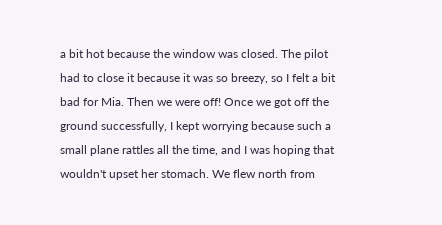a bit hot because the window was closed. The pilot had to close it because it was so breezy, so I felt a bit bad for Mia. Then we were off! Once we got off the ground successfully, I kept worrying because such a small plane rattles all the time, and I was hoping that wouldn't upset her stomach. We flew north from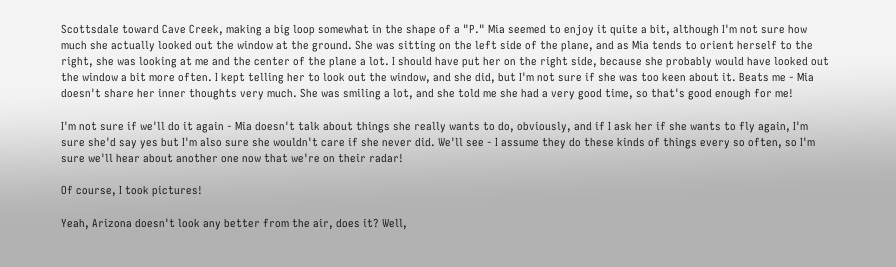Scottsdale toward Cave Creek, making a big loop somewhat in the shape of a "P." Mia seemed to enjoy it quite a bit, although I'm not sure how much she actually looked out the window at the ground. She was sitting on the left side of the plane, and as Mia tends to orient herself to the right, she was looking at me and the center of the plane a lot. I should have put her on the right side, because she probably would have looked out the window a bit more often. I kept telling her to look out the window, and she did, but I'm not sure if she was too keen about it. Beats me - Mia doesn't share her inner thoughts very much. She was smiling a lot, and she told me she had a very good time, so that's good enough for me!

I'm not sure if we'll do it again - Mia doesn't talk about things she really wants to do, obviously, and if I ask her if she wants to fly again, I'm sure she'd say yes but I'm also sure she wouldn't care if she never did. We'll see - I assume they do these kinds of things every so often, so I'm sure we'll hear about another one now that we're on their radar!

Of course, I took pictures!

Yeah, Arizona doesn't look any better from the air, does it? Well,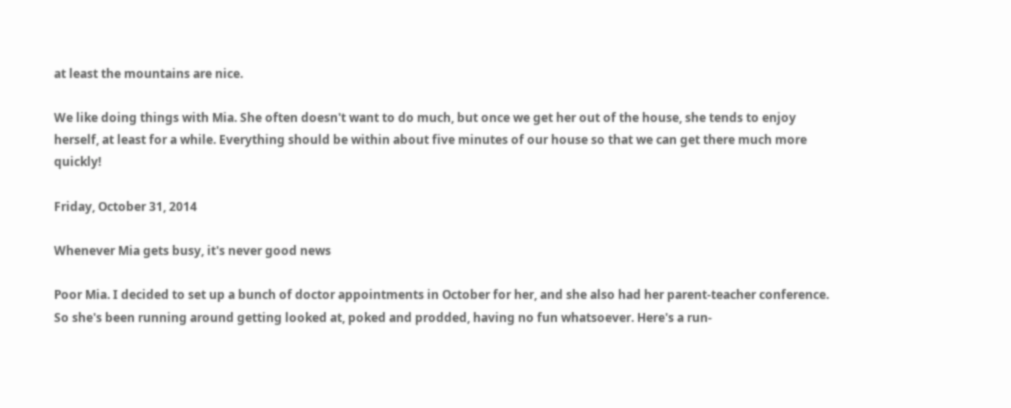at least the mountains are nice.

We like doing things with Mia. She often doesn't want to do much, but once we get her out of the house, she tends to enjoy herself, at least for a while. Everything should be within about five minutes of our house so that we can get there much more quickly!

Friday, October 31, 2014

Whenever Mia gets busy, it's never good news

Poor Mia. I decided to set up a bunch of doctor appointments in October for her, and she also had her parent-teacher conference. So she's been running around getting looked at, poked and prodded, having no fun whatsoever. Here's a run-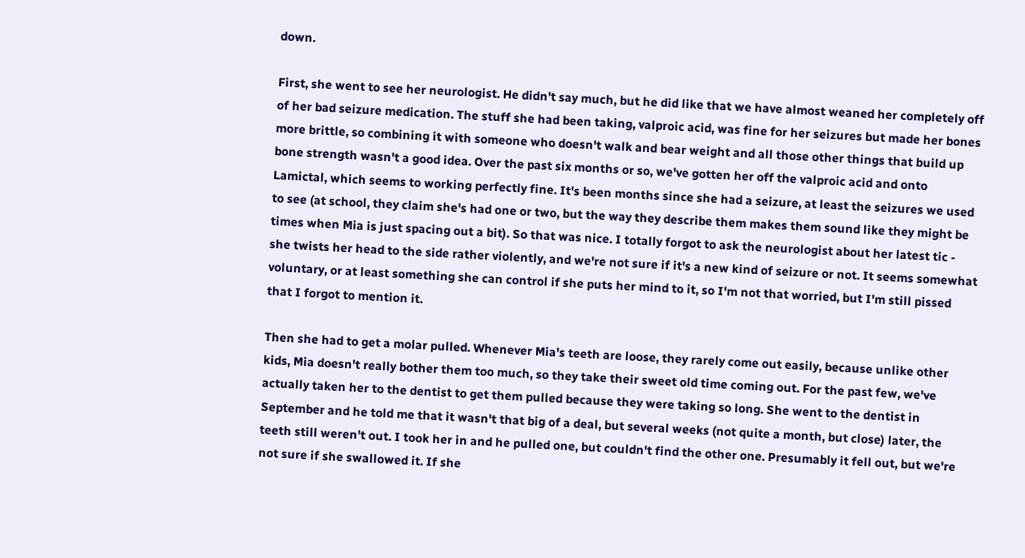down.

First, she went to see her neurologist. He didn't say much, but he did like that we have almost weaned her completely off of her bad seizure medication. The stuff she had been taking, valproic acid, was fine for her seizures but made her bones more brittle, so combining it with someone who doesn't walk and bear weight and all those other things that build up bone strength wasn't a good idea. Over the past six months or so, we've gotten her off the valproic acid and onto Lamictal, which seems to working perfectly fine. It's been months since she had a seizure, at least the seizures we used to see (at school, they claim she's had one or two, but the way they describe them makes them sound like they might be times when Mia is just spacing out a bit). So that was nice. I totally forgot to ask the neurologist about her latest tic - she twists her head to the side rather violently, and we're not sure if it's a new kind of seizure or not. It seems somewhat voluntary, or at least something she can control if she puts her mind to it, so I'm not that worried, but I'm still pissed that I forgot to mention it.

Then she had to get a molar pulled. Whenever Mia's teeth are loose, they rarely come out easily, because unlike other kids, Mia doesn't really bother them too much, so they take their sweet old time coming out. For the past few, we've actually taken her to the dentist to get them pulled because they were taking so long. She went to the dentist in September and he told me that it wasn't that big of a deal, but several weeks (not quite a month, but close) later, the teeth still weren't out. I took her in and he pulled one, but couldn't find the other one. Presumably it fell out, but we're not sure if she swallowed it. If she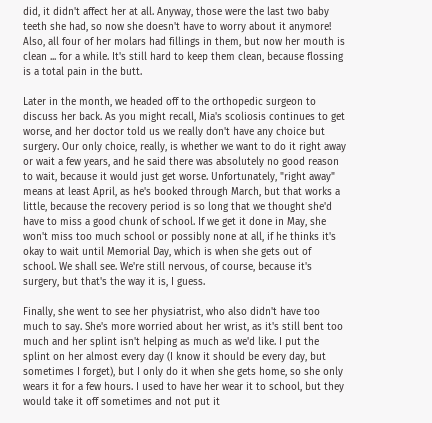did, it didn't affect her at all. Anyway, those were the last two baby teeth she had, so now she doesn't have to worry about it anymore! Also, all four of her molars had fillings in them, but now her mouth is clean ... for a while. It's still hard to keep them clean, because flossing is a total pain in the butt.

Later in the month, we headed off to the orthopedic surgeon to discuss her back. As you might recall, Mia's scoliosis continues to get worse, and her doctor told us we really don't have any choice but surgery. Our only choice, really, is whether we want to do it right away or wait a few years, and he said there was absolutely no good reason to wait, because it would just get worse. Unfortunately, "right away" means at least April, as he's booked through March, but that works a little, because the recovery period is so long that we thought she'd have to miss a good chunk of school. If we get it done in May, she won't miss too much school or possibly none at all, if he thinks it's okay to wait until Memorial Day, which is when she gets out of school. We shall see. We're still nervous, of course, because it's surgery, but that's the way it is, I guess.

Finally, she went to see her physiatrist, who also didn't have too much to say. She's more worried about her wrist, as it's still bent too much and her splint isn't helping as much as we'd like. I put the splint on her almost every day (I know it should be every day, but sometimes I forget), but I only do it when she gets home, so she only wears it for a few hours. I used to have her wear it to school, but they would take it off sometimes and not put it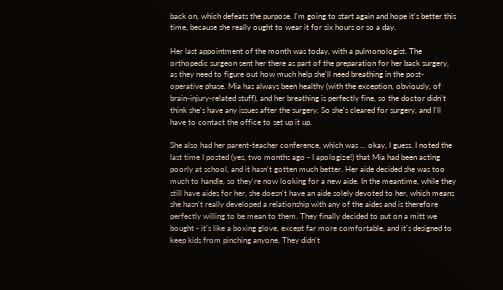back on, which defeats the purpose. I'm going to start again and hope it's better this time, because she really ought to wear it for six hours or so a day.

Her last appointment of the month was today, with a pulmonologist. The orthopedic surgeon sent her there as part of the preparation for her back surgery, as they need to figure out how much help she'll need breathing in the post-operative phase. Mia has always been healthy (with the exception, obviously, of brain-injury-related stuff), and her breathing is perfectly fine, so the doctor didn't think she's have any issues after the surgery. So she's cleared for surgery, and I'll have to contact the office to set up it up.

She also had her parent-teacher conference, which was ... okay, I guess. I noted the last time I posted (yes, two months ago - I apologize!) that Mia had been acting poorly at school, and it hasn't gotten much better. Her aide decided she was too much to handle, so they're now looking for a new aide. In the meantime, while they still have aides for her, she doesn't have an aide solely devoted to her, which means she hasn't really developed a relationship with any of the aides and is therefore perfectly willing to be mean to them. They finally decided to put on a mitt we bought - it's like a boxing glove, except far more comfortable, and it's designed to keep kids from pinching anyone. They didn't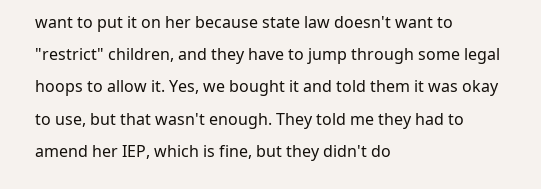want to put it on her because state law doesn't want to "restrict" children, and they have to jump through some legal hoops to allow it. Yes, we bought it and told them it was okay to use, but that wasn't enough. They told me they had to amend her IEP, which is fine, but they didn't do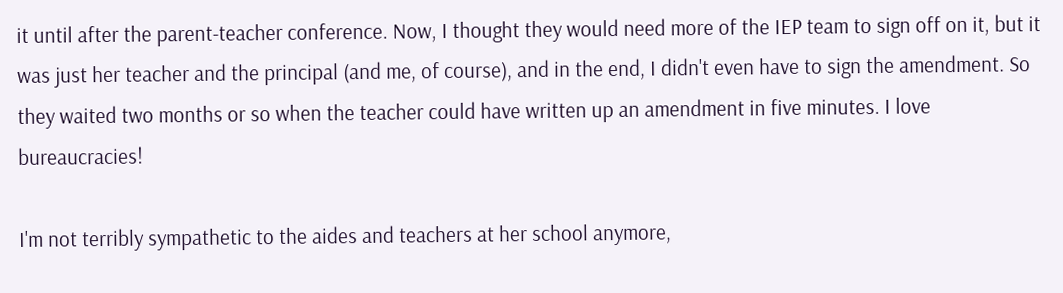it until after the parent-teacher conference. Now, I thought they would need more of the IEP team to sign off on it, but it was just her teacher and the principal (and me, of course), and in the end, I didn't even have to sign the amendment. So they waited two months or so when the teacher could have written up an amendment in five minutes. I love bureaucracies!

I'm not terribly sympathetic to the aides and teachers at her school anymore,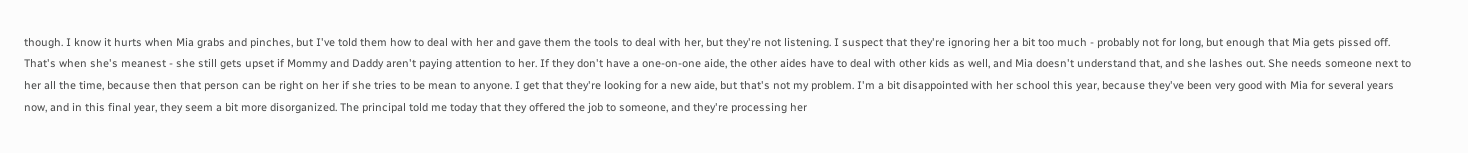though. I know it hurts when Mia grabs and pinches, but I've told them how to deal with her and gave them the tools to deal with her, but they're not listening. I suspect that they're ignoring her a bit too much - probably not for long, but enough that Mia gets pissed off. That's when she's meanest - she still gets upset if Mommy and Daddy aren't paying attention to her. If they don't have a one-on-one aide, the other aides have to deal with other kids as well, and Mia doesn't understand that, and she lashes out. She needs someone next to her all the time, because then that person can be right on her if she tries to be mean to anyone. I get that they're looking for a new aide, but that's not my problem. I'm a bit disappointed with her school this year, because they've been very good with Mia for several years now, and in this final year, they seem a bit more disorganized. The principal told me today that they offered the job to someone, and they're processing her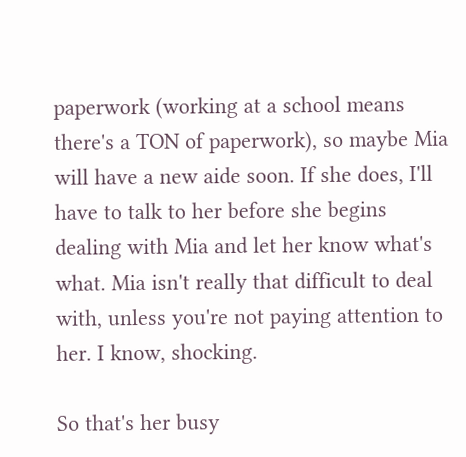paperwork (working at a school means there's a TON of paperwork), so maybe Mia will have a new aide soon. If she does, I'll have to talk to her before she begins dealing with Mia and let her know what's what. Mia isn't really that difficult to deal with, unless you're not paying attention to her. I know, shocking.

So that's her busy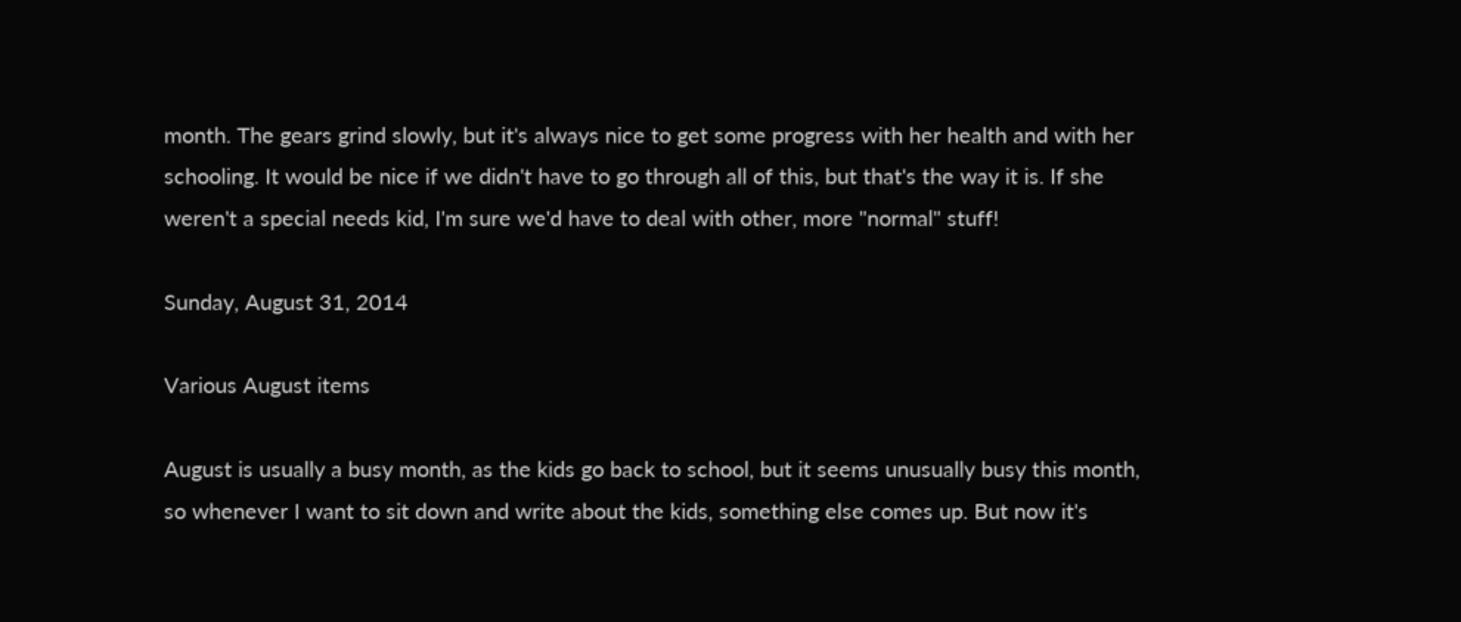month. The gears grind slowly, but it's always nice to get some progress with her health and with her schooling. It would be nice if we didn't have to go through all of this, but that's the way it is. If she weren't a special needs kid, I'm sure we'd have to deal with other, more "normal" stuff!

Sunday, August 31, 2014

Various August items

August is usually a busy month, as the kids go back to school, but it seems unusually busy this month, so whenever I want to sit down and write about the kids, something else comes up. But now it's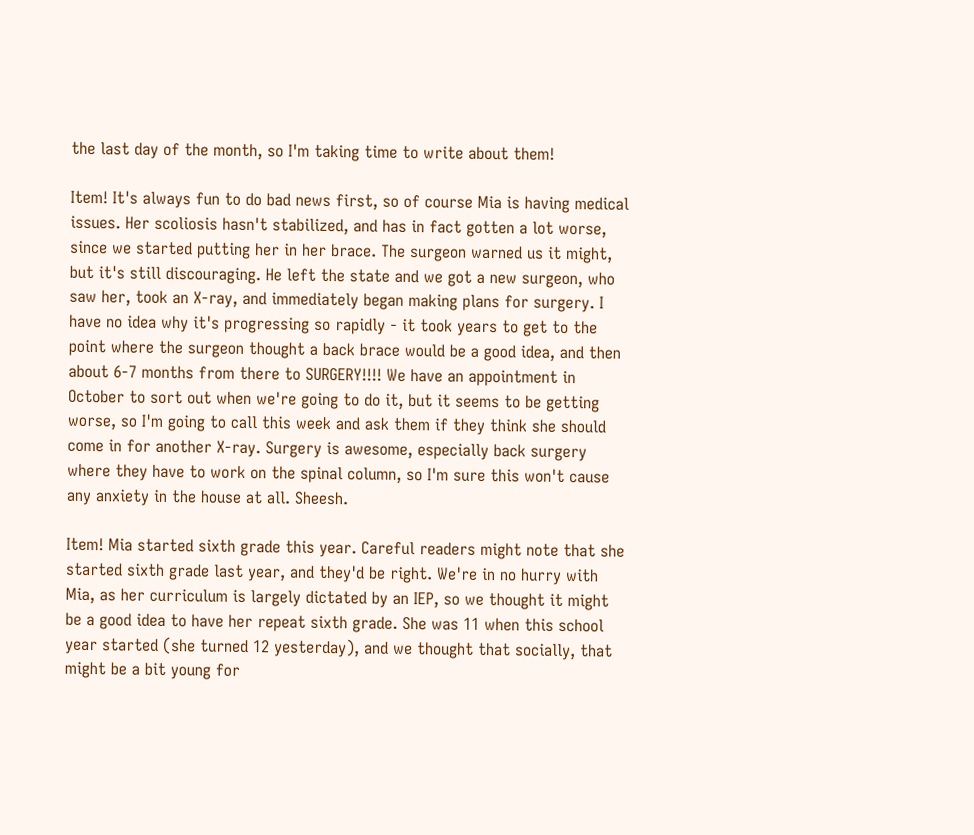the last day of the month, so I'm taking time to write about them!

Item! It's always fun to do bad news first, so of course Mia is having medical issues. Her scoliosis hasn't stabilized, and has in fact gotten a lot worse, since we started putting her in her brace. The surgeon warned us it might, but it's still discouraging. He left the state and we got a new surgeon, who saw her, took an X-ray, and immediately began making plans for surgery. I have no idea why it's progressing so rapidly - it took years to get to the point where the surgeon thought a back brace would be a good idea, and then about 6-7 months from there to SURGERY!!!! We have an appointment in October to sort out when we're going to do it, but it seems to be getting worse, so I'm going to call this week and ask them if they think she should come in for another X-ray. Surgery is awesome, especially back surgery where they have to work on the spinal column, so I'm sure this won't cause any anxiety in the house at all. Sheesh.

Item! Mia started sixth grade this year. Careful readers might note that she started sixth grade last year, and they'd be right. We're in no hurry with Mia, as her curriculum is largely dictated by an IEP, so we thought it might be a good idea to have her repeat sixth grade. She was 11 when this school year started (she turned 12 yesterday), and we thought that socially, that might be a bit young for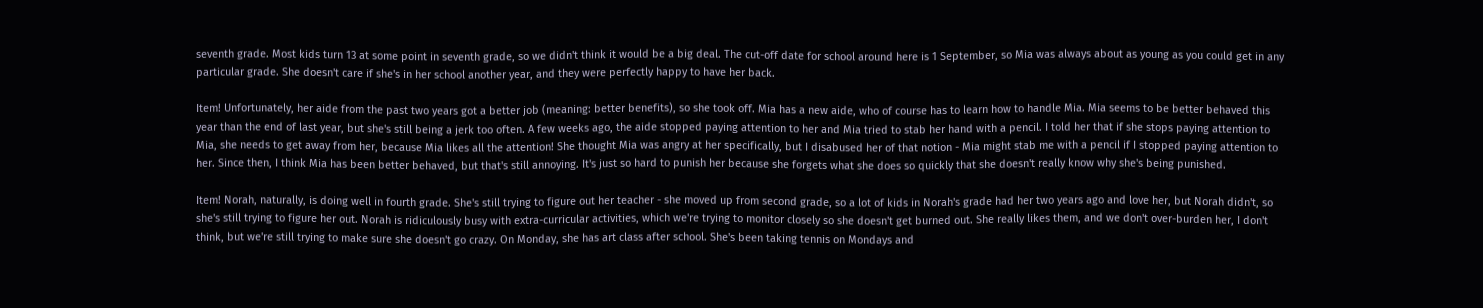seventh grade. Most kids turn 13 at some point in seventh grade, so we didn't think it would be a big deal. The cut-off date for school around here is 1 September, so Mia was always about as young as you could get in any particular grade. She doesn't care if she's in her school another year, and they were perfectly happy to have her back.

Item! Unfortunately, her aide from the past two years got a better job (meaning: better benefits), so she took off. Mia has a new aide, who of course has to learn how to handle Mia. Mia seems to be better behaved this year than the end of last year, but she's still being a jerk too often. A few weeks ago, the aide stopped paying attention to her and Mia tried to stab her hand with a pencil. I told her that if she stops paying attention to Mia, she needs to get away from her, because Mia likes all the attention! She thought Mia was angry at her specifically, but I disabused her of that notion - Mia might stab me with a pencil if I stopped paying attention to her. Since then, I think Mia has been better behaved, but that's still annoying. It's just so hard to punish her because she forgets what she does so quickly that she doesn't really know why she's being punished.

Item! Norah, naturally, is doing well in fourth grade. She's still trying to figure out her teacher - she moved up from second grade, so a lot of kids in Norah's grade had her two years ago and love her, but Norah didn't, so she's still trying to figure her out. Norah is ridiculously busy with extra-curricular activities, which we're trying to monitor closely so she doesn't get burned out. She really likes them, and we don't over-burden her, I don't think, but we're still trying to make sure she doesn't go crazy. On Monday, she has art class after school. She's been taking tennis on Mondays and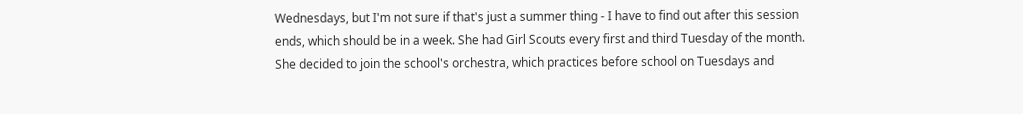Wednesdays, but I'm not sure if that's just a summer thing - I have to find out after this session ends, which should be in a week. She had Girl Scouts every first and third Tuesday of the month. She decided to join the school's orchestra, which practices before school on Tuesdays and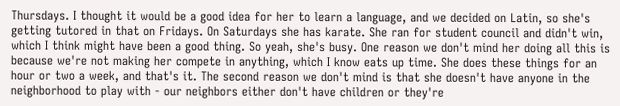Thursdays. I thought it would be a good idea for her to learn a language, and we decided on Latin, so she's getting tutored in that on Fridays. On Saturdays she has karate. She ran for student council and didn't win, which I think might have been a good thing. So yeah, she's busy. One reason we don't mind her doing all this is because we're not making her compete in anything, which I know eats up time. She does these things for an hour or two a week, and that's it. The second reason we don't mind is that she doesn't have anyone in the neighborhood to play with - our neighbors either don't have children or they're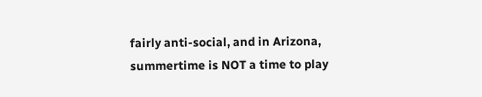fairly anti-social, and in Arizona, summertime is NOT a time to play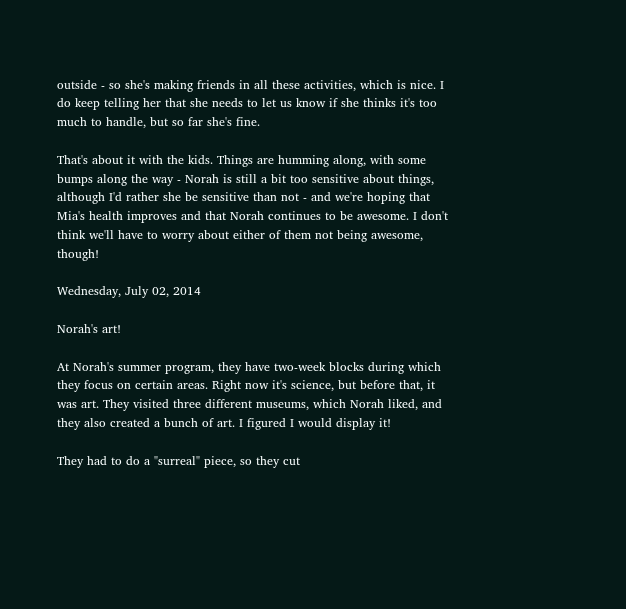outside - so she's making friends in all these activities, which is nice. I do keep telling her that she needs to let us know if she thinks it's too much to handle, but so far she's fine.

That's about it with the kids. Things are humming along, with some bumps along the way - Norah is still a bit too sensitive about things, although I'd rather she be sensitive than not - and we're hoping that Mia's health improves and that Norah continues to be awesome. I don't think we'll have to worry about either of them not being awesome, though!

Wednesday, July 02, 2014

Norah's art!

At Norah's summer program, they have two-week blocks during which they focus on certain areas. Right now it's science, but before that, it was art. They visited three different museums, which Norah liked, and they also created a bunch of art. I figured I would display it!

They had to do a "surreal" piece, so they cut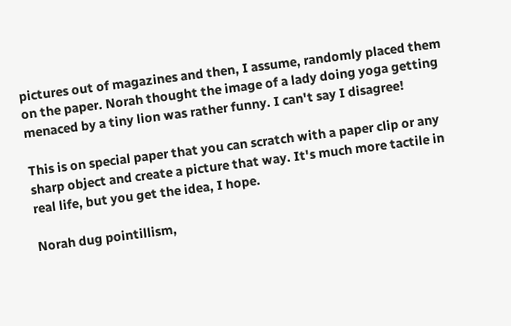pictures out of magazines and then, I assume, randomly placed them on the paper. Norah thought the image of a lady doing yoga getting menaced by a tiny lion was rather funny. I can't say I disagree!

This is on special paper that you can scratch with a paper clip or any sharp object and create a picture that way. It's much more tactile in real life, but you get the idea, I hope.

Norah dug pointillism,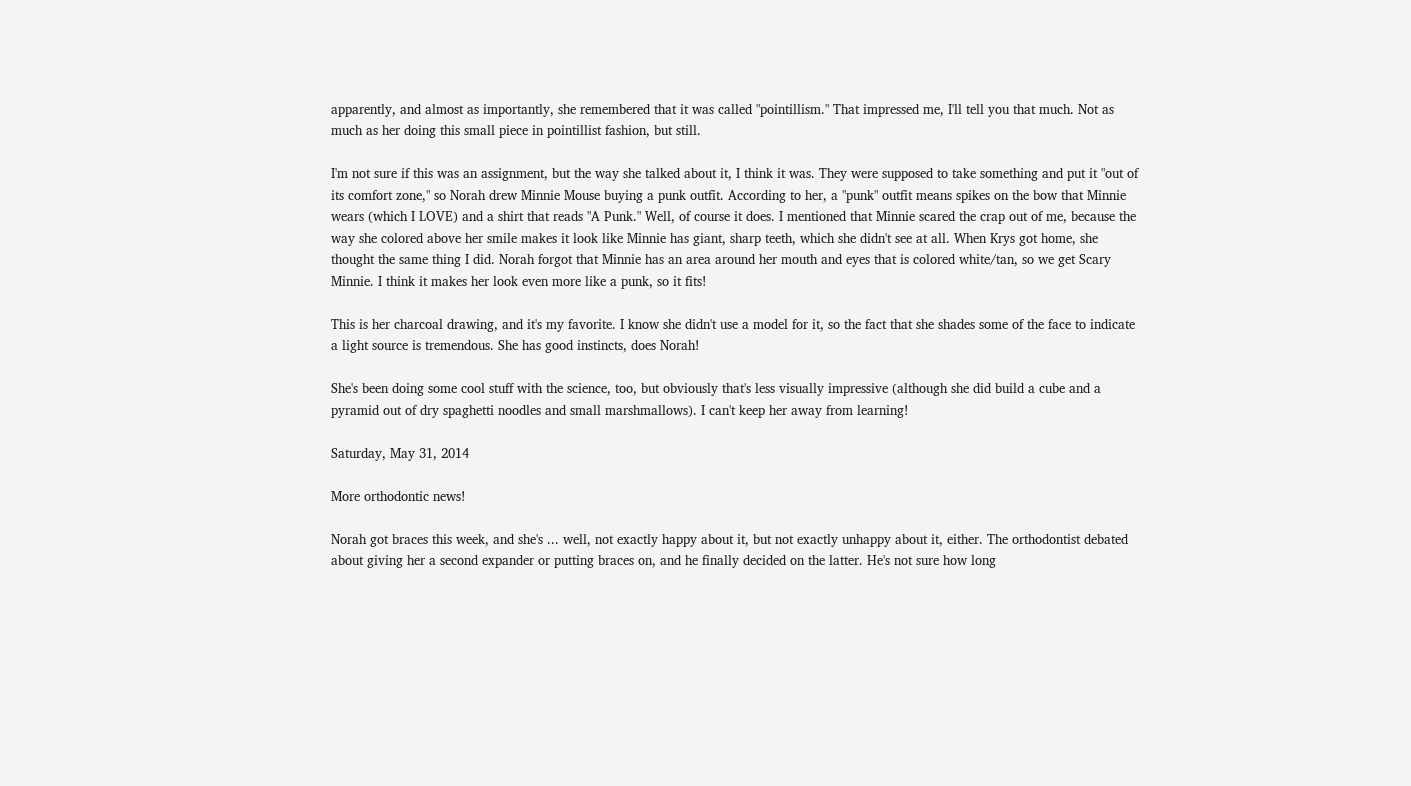apparently, and almost as importantly, she remembered that it was called "pointillism." That impressed me, I'll tell you that much. Not as much as her doing this small piece in pointillist fashion, but still.

I'm not sure if this was an assignment, but the way she talked about it, I think it was. They were supposed to take something and put it "out of its comfort zone," so Norah drew Minnie Mouse buying a punk outfit. According to her, a "punk" outfit means spikes on the bow that Minnie wears (which I LOVE) and a shirt that reads "A Punk." Well, of course it does. I mentioned that Minnie scared the crap out of me, because the way she colored above her smile makes it look like Minnie has giant, sharp teeth, which she didn't see at all. When Krys got home, she thought the same thing I did. Norah forgot that Minnie has an area around her mouth and eyes that is colored white/tan, so we get Scary Minnie. I think it makes her look even more like a punk, so it fits!

This is her charcoal drawing, and it's my favorite. I know she didn't use a model for it, so the fact that she shades some of the face to indicate a light source is tremendous. She has good instincts, does Norah!

She's been doing some cool stuff with the science, too, but obviously that's less visually impressive (although she did build a cube and a pyramid out of dry spaghetti noodles and small marshmallows). I can't keep her away from learning!

Saturday, May 31, 2014

More orthodontic news!

Norah got braces this week, and she's ... well, not exactly happy about it, but not exactly unhappy about it, either. The orthodontist debated about giving her a second expander or putting braces on, and he finally decided on the latter. He's not sure how long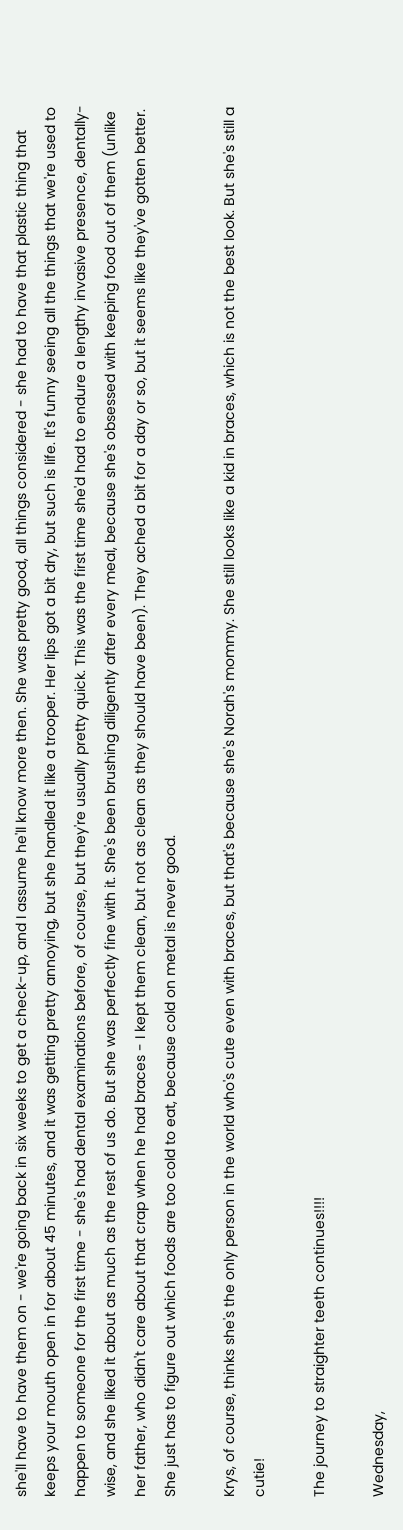she'll have to have them on - we're going back in six weeks to get a check-up, and I assume he'll know more then. She was pretty good, all things considered - she had to have that plastic thing that keeps your mouth open in for about 45 minutes, and it was getting pretty annoying, but she handled it like a trooper. Her lips got a bit dry, but such is life. It's funny seeing all the things that we're used to happen to someone for the first time - she's had dental examinations before, of course, but they're usually pretty quick. This was the first time she'd had to endure a lengthy invasive presence, dentally-wise, and she liked it about as much as the rest of us do. But she was perfectly fine with it. She's been brushing diligently after every meal, because she's obsessed with keeping food out of them (unlike her father, who didn't care about that crap when he had braces - I kept them clean, but not as clean as they should have been). They ached a bit for a day or so, but it seems like they've gotten better. She just has to figure out which foods are too cold to eat, because cold on metal is never good.

Krys, of course, thinks she's the only person in the world who's cute even with braces, but that's because she's Norah's mommy. She still looks like a kid in braces, which is not the best look. But she's still a cutie!

The journey to straighter teeth continues!!!!

Wednesday,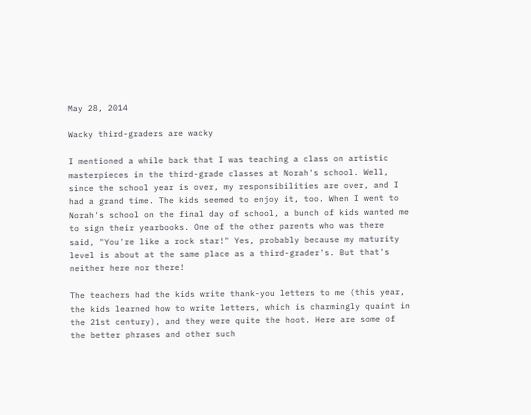May 28, 2014

Wacky third-graders are wacky

I mentioned a while back that I was teaching a class on artistic masterpieces in the third-grade classes at Norah's school. Well, since the school year is over, my responsibilities are over, and I had a grand time. The kids seemed to enjoy it, too. When I went to Norah's school on the final day of school, a bunch of kids wanted me to sign their yearbooks. One of the other parents who was there said, "You're like a rock star!" Yes, probably because my maturity level is about at the same place as a third-grader's. But that's neither here nor there!

The teachers had the kids write thank-you letters to me (this year, the kids learned how to write letters, which is charmingly quaint in the 21st century), and they were quite the hoot. Here are some of the better phrases and other such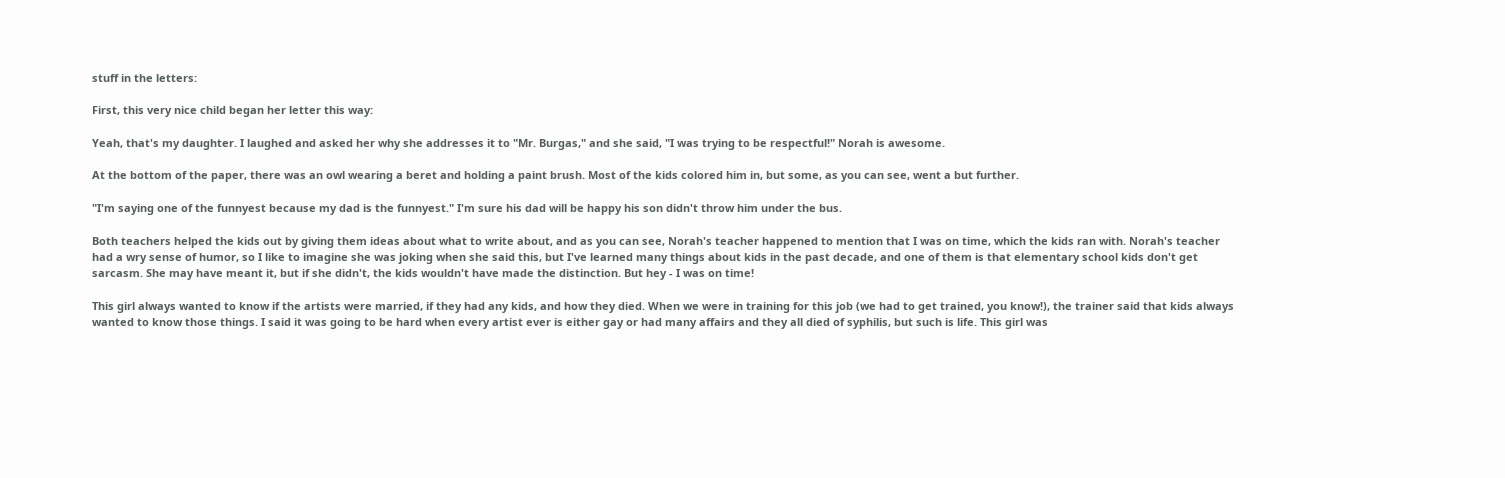stuff in the letters:

First, this very nice child began her letter this way:

Yeah, that's my daughter. I laughed and asked her why she addresses it to "Mr. Burgas," and she said, "I was trying to be respectful!" Norah is awesome.

At the bottom of the paper, there was an owl wearing a beret and holding a paint brush. Most of the kids colored him in, but some, as you can see, went a but further.

"I'm saying one of the funnyest because my dad is the funnyest." I'm sure his dad will be happy his son didn't throw him under the bus.

Both teachers helped the kids out by giving them ideas about what to write about, and as you can see, Norah's teacher happened to mention that I was on time, which the kids ran with. Norah's teacher had a wry sense of humor, so I like to imagine she was joking when she said this, but I've learned many things about kids in the past decade, and one of them is that elementary school kids don't get sarcasm. She may have meant it, but if she didn't, the kids wouldn't have made the distinction. But hey - I was on time!

This girl always wanted to know if the artists were married, if they had any kids, and how they died. When we were in training for this job (we had to get trained, you know!), the trainer said that kids always wanted to know those things. I said it was going to be hard when every artist ever is either gay or had many affairs and they all died of syphilis, but such is life. This girl was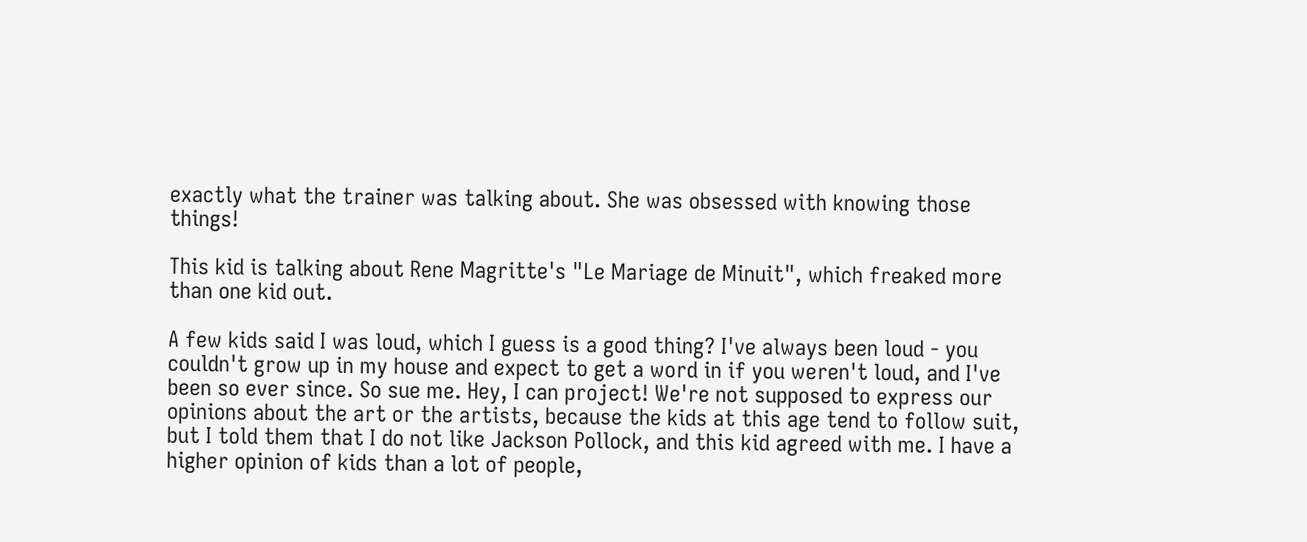exactly what the trainer was talking about. She was obsessed with knowing those things!

This kid is talking about Rene Magritte's "Le Mariage de Minuit", which freaked more than one kid out.

A few kids said I was loud, which I guess is a good thing? I've always been loud - you couldn't grow up in my house and expect to get a word in if you weren't loud, and I've been so ever since. So sue me. Hey, I can project! We're not supposed to express our opinions about the art or the artists, because the kids at this age tend to follow suit, but I told them that I do not like Jackson Pollock, and this kid agreed with me. I have a higher opinion of kids than a lot of people,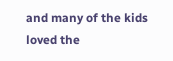and many of the kids loved the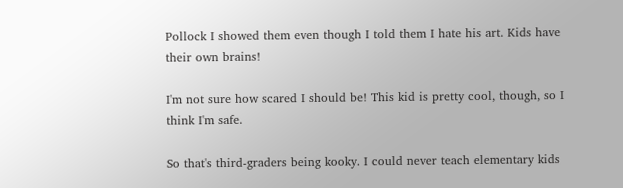Pollock I showed them even though I told them I hate his art. Kids have their own brains!

I'm not sure how scared I should be! This kid is pretty cool, though, so I think I'm safe.

So that's third-graders being kooky. I could never teach elementary kids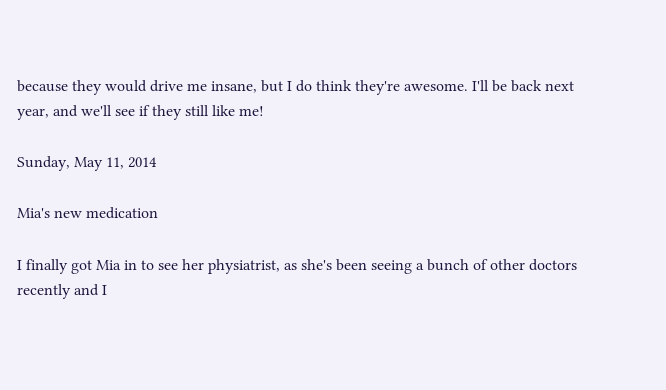because they would drive me insane, but I do think they're awesome. I'll be back next year, and we'll see if they still like me!

Sunday, May 11, 2014

Mia's new medication

I finally got Mia in to see her physiatrist, as she's been seeing a bunch of other doctors recently and I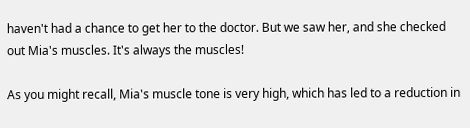haven't had a chance to get her to the doctor. But we saw her, and she checked out Mia's muscles. It's always the muscles!

As you might recall, Mia's muscle tone is very high, which has led to a reduction in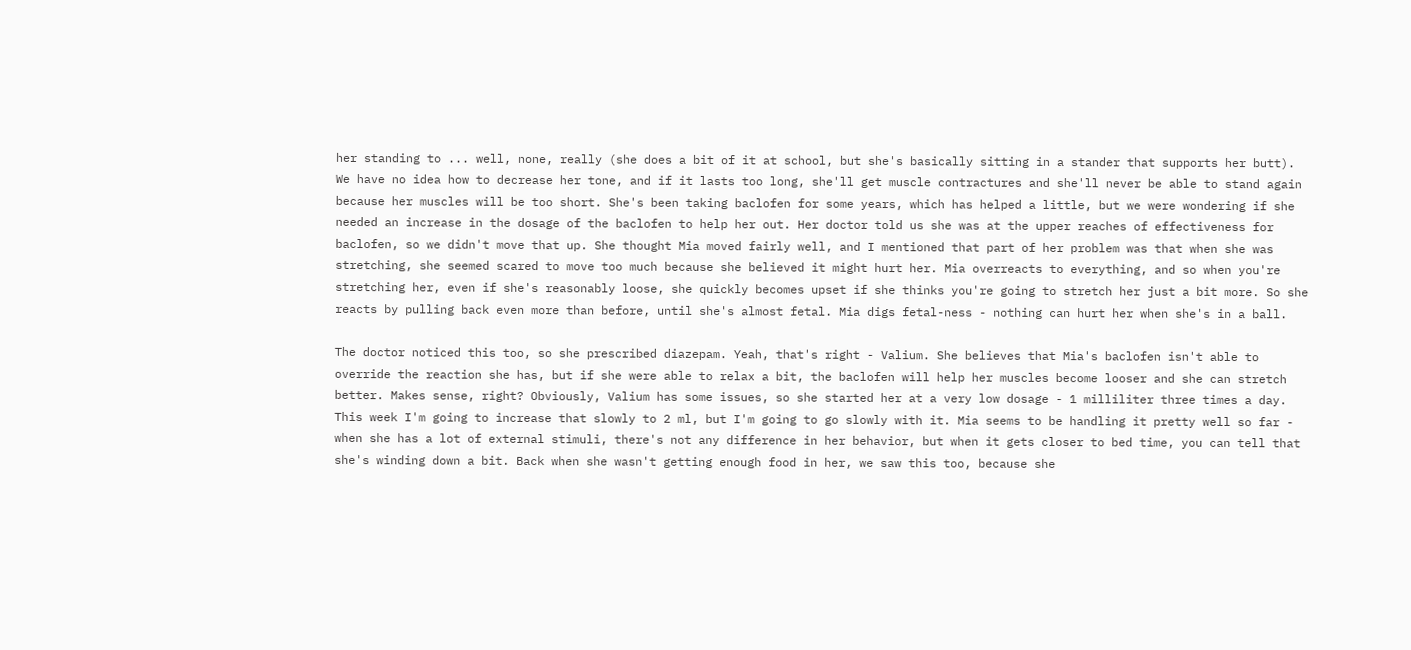her standing to ... well, none, really (she does a bit of it at school, but she's basically sitting in a stander that supports her butt). We have no idea how to decrease her tone, and if it lasts too long, she'll get muscle contractures and she'll never be able to stand again because her muscles will be too short. She's been taking baclofen for some years, which has helped a little, but we were wondering if she needed an increase in the dosage of the baclofen to help her out. Her doctor told us she was at the upper reaches of effectiveness for baclofen, so we didn't move that up. She thought Mia moved fairly well, and I mentioned that part of her problem was that when she was stretching, she seemed scared to move too much because she believed it might hurt her. Mia overreacts to everything, and so when you're stretching her, even if she's reasonably loose, she quickly becomes upset if she thinks you're going to stretch her just a bit more. So she reacts by pulling back even more than before, until she's almost fetal. Mia digs fetal-ness - nothing can hurt her when she's in a ball.

The doctor noticed this too, so she prescribed diazepam. Yeah, that's right - Valium. She believes that Mia's baclofen isn't able to override the reaction she has, but if she were able to relax a bit, the baclofen will help her muscles become looser and she can stretch better. Makes sense, right? Obviously, Valium has some issues, so she started her at a very low dosage - 1 milliliter three times a day. This week I'm going to increase that slowly to 2 ml, but I'm going to go slowly with it. Mia seems to be handling it pretty well so far - when she has a lot of external stimuli, there's not any difference in her behavior, but when it gets closer to bed time, you can tell that she's winding down a bit. Back when she wasn't getting enough food in her, we saw this too, because she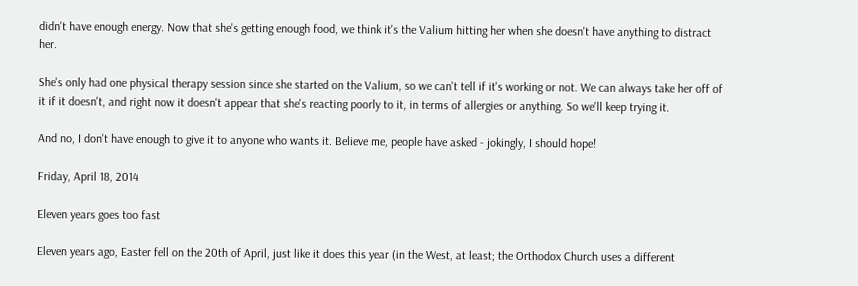didn't have enough energy. Now that she's getting enough food, we think it's the Valium hitting her when she doesn't have anything to distract her.

She's only had one physical therapy session since she started on the Valium, so we can't tell if it's working or not. We can always take her off of it if it doesn't, and right now it doesn't appear that she's reacting poorly to it, in terms of allergies or anything. So we'll keep trying it.

And no, I don't have enough to give it to anyone who wants it. Believe me, people have asked - jokingly, I should hope!

Friday, April 18, 2014

Eleven years goes too fast

Eleven years ago, Easter fell on the 20th of April, just like it does this year (in the West, at least; the Orthodox Church uses a different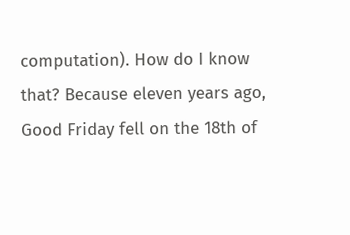computation). How do I know that? Because eleven years ago, Good Friday fell on the 18th of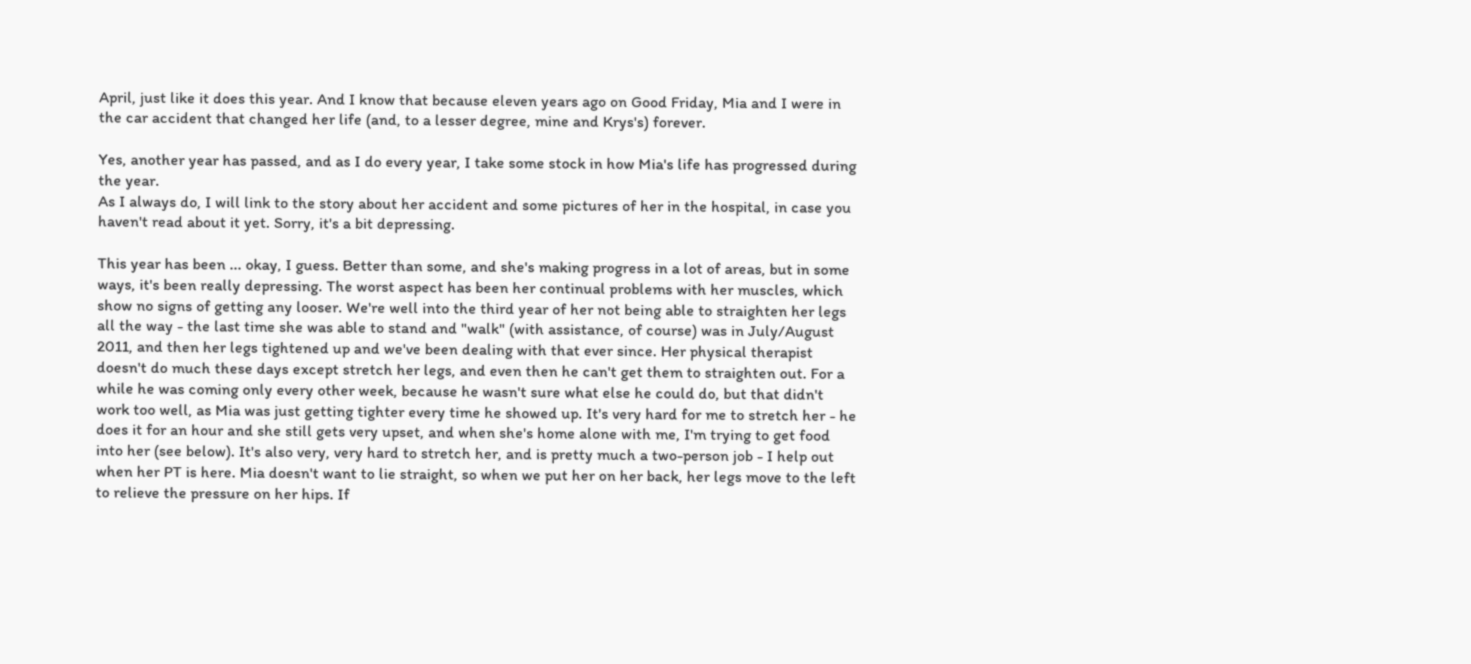April, just like it does this year. And I know that because eleven years ago on Good Friday, Mia and I were in the car accident that changed her life (and, to a lesser degree, mine and Krys's) forever.

Yes, another year has passed, and as I do every year, I take some stock in how Mia's life has progressed during the year.
As I always do, I will link to the story about her accident and some pictures of her in the hospital, in case you haven't read about it yet. Sorry, it's a bit depressing.

This year has been ... okay, I guess. Better than some, and she's making progress in a lot of areas, but in some ways, it's been really depressing. The worst aspect has been her continual problems with her muscles, which show no signs of getting any looser. We're well into the third year of her not being able to straighten her legs all the way - the last time she was able to stand and "walk" (with assistance, of course) was in July/August 2011, and then her legs tightened up and we've been dealing with that ever since. Her physical therapist doesn't do much these days except stretch her legs, and even then he can't get them to straighten out. For a while he was coming only every other week, because he wasn't sure what else he could do, but that didn't work too well, as Mia was just getting tighter every time he showed up. It's very hard for me to stretch her - he does it for an hour and she still gets very upset, and when she's home alone with me, I'm trying to get food into her (see below). It's also very, very hard to stretch her, and is pretty much a two-person job - I help out when her PT is here. Mia doesn't want to lie straight, so when we put her on her back, her legs move to the left to relieve the pressure on her hips. If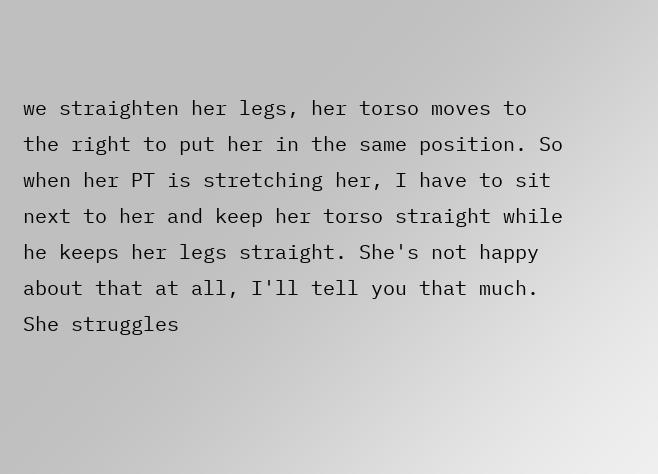we straighten her legs, her torso moves to the right to put her in the same position. So when her PT is stretching her, I have to sit next to her and keep her torso straight while he keeps her legs straight. She's not happy about that at all, I'll tell you that much. She struggles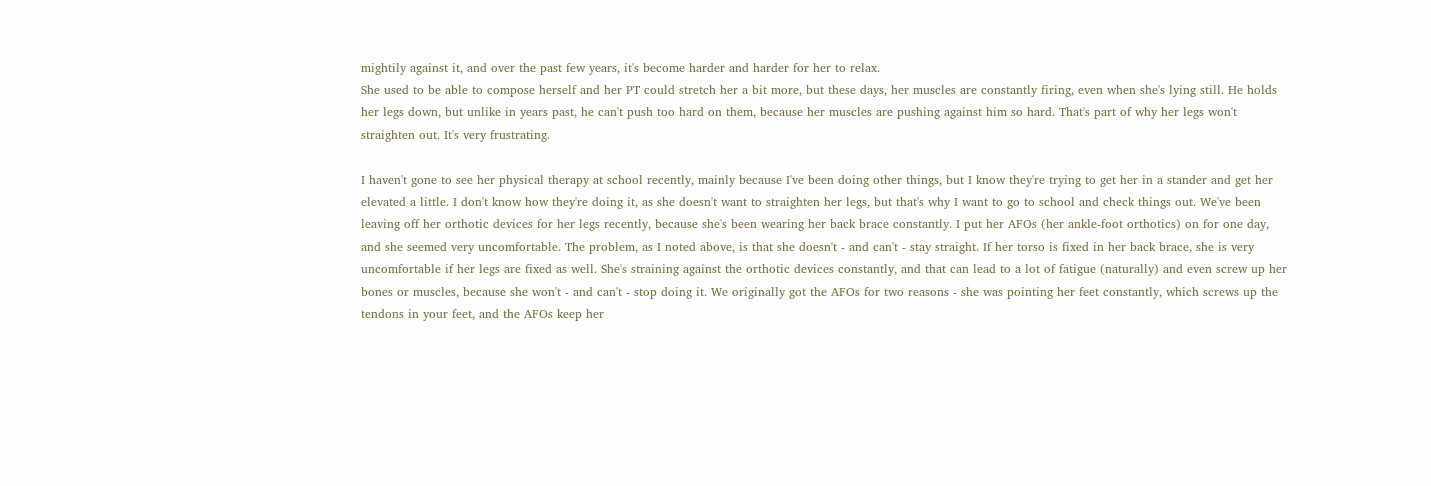mightily against it, and over the past few years, it's become harder and harder for her to relax.
She used to be able to compose herself and her PT could stretch her a bit more, but these days, her muscles are constantly firing, even when she's lying still. He holds her legs down, but unlike in years past, he can't push too hard on them, because her muscles are pushing against him so hard. That's part of why her legs won't straighten out. It's very frustrating.

I haven't gone to see her physical therapy at school recently, mainly because I've been doing other things, but I know they're trying to get her in a stander and get her elevated a little. I don't know how they're doing it, as she doesn't want to straighten her legs, but that's why I want to go to school and check things out. We've been leaving off her orthotic devices for her legs recently, because she's been wearing her back brace constantly. I put her AFOs (her ankle-foot orthotics) on for one day, and she seemed very uncomfortable. The problem, as I noted above, is that she doesn't - and can't - stay straight. If her torso is fixed in her back brace, she is very uncomfortable if her legs are fixed as well. She's straining against the orthotic devices constantly, and that can lead to a lot of fatigue (naturally) and even screw up her bones or muscles, because she won't - and can't - stop doing it. We originally got the AFOs for two reasons - she was pointing her feet constantly, which screws up the tendons in your feet, and the AFOs keep her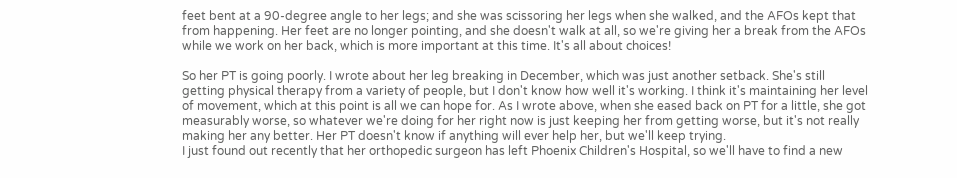feet bent at a 90-degree angle to her legs; and she was scissoring her legs when she walked, and the AFOs kept that from happening. Her feet are no longer pointing, and she doesn't walk at all, so we're giving her a break from the AFOs while we work on her back, which is more important at this time. It's all about choices!

So her PT is going poorly. I wrote about her leg breaking in December, which was just another setback. She's still getting physical therapy from a variety of people, but I don't know how well it's working. I think it's maintaining her level of movement, which at this point is all we can hope for. As I wrote above, when she eased back on PT for a little, she got measurably worse, so whatever we're doing for her right now is just keeping her from getting worse, but it's not really making her any better. Her PT doesn't know if anything will ever help her, but we'll keep trying.
I just found out recently that her orthopedic surgeon has left Phoenix Children's Hospital, so we'll have to find a new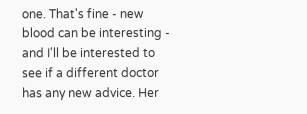one. That's fine - new blood can be interesting - and I'll be interested to see if a different doctor has any new advice. Her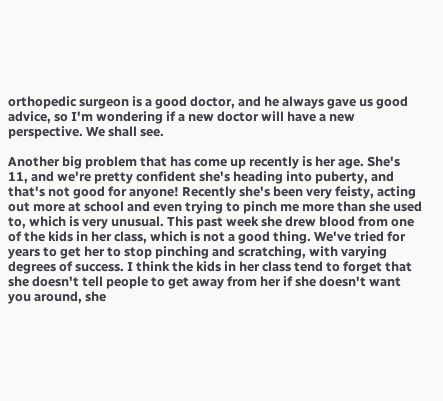orthopedic surgeon is a good doctor, and he always gave us good advice, so I'm wondering if a new doctor will have a new perspective. We shall see.

Another big problem that has come up recently is her age. She's 11, and we're pretty confident she's heading into puberty, and that's not good for anyone! Recently she's been very feisty, acting out more at school and even trying to pinch me more than she used to, which is very unusual. This past week she drew blood from one of the kids in her class, which is not a good thing. We've tried for years to get her to stop pinching and scratching, with varying degrees of success. I think the kids in her class tend to forget that she doesn't tell people to get away from her if she doesn't want you around, she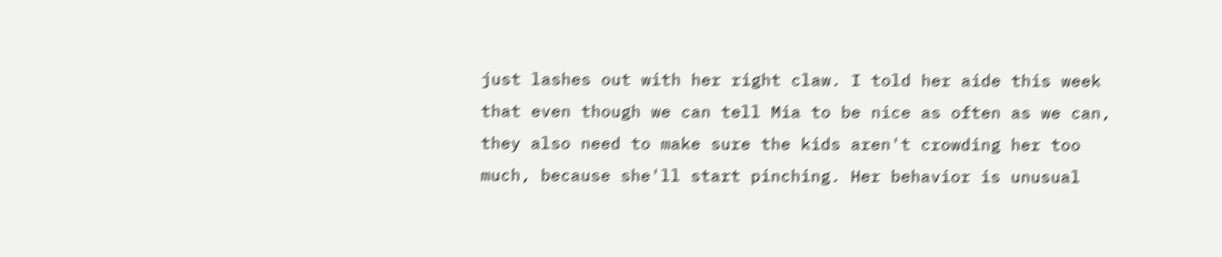just lashes out with her right claw. I told her aide this week that even though we can tell Mia to be nice as often as we can, they also need to make sure the kids aren't crowding her too much, because she'll start pinching. Her behavior is unusual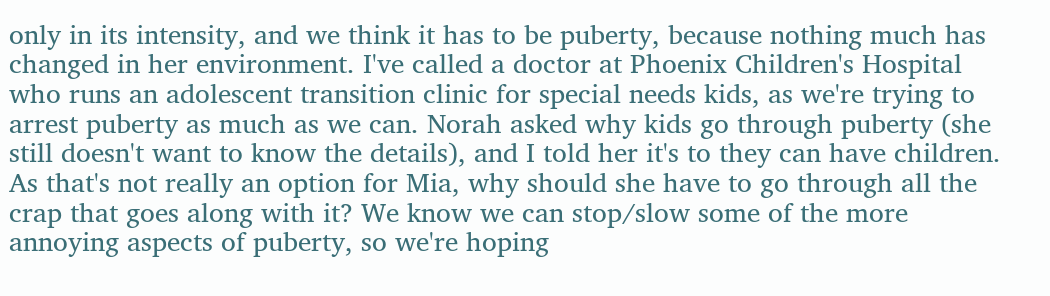only in its intensity, and we think it has to be puberty, because nothing much has changed in her environment. I've called a doctor at Phoenix Children's Hospital who runs an adolescent transition clinic for special needs kids, as we're trying to arrest puberty as much as we can. Norah asked why kids go through puberty (she still doesn't want to know the details), and I told her it's to they can have children. As that's not really an option for Mia, why should she have to go through all the crap that goes along with it? We know we can stop/slow some of the more annoying aspects of puberty, so we're hoping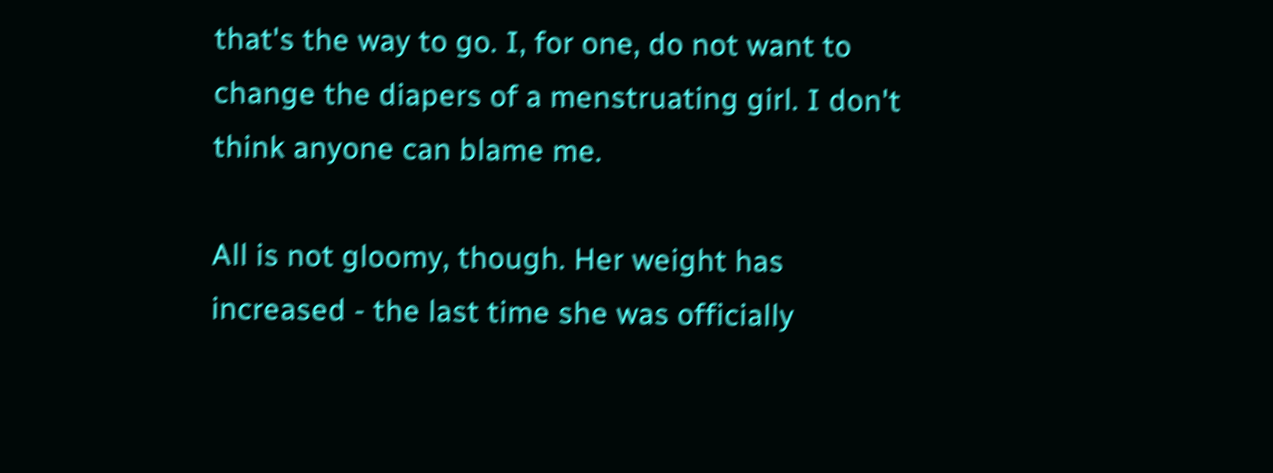that's the way to go. I, for one, do not want to change the diapers of a menstruating girl. I don't think anyone can blame me.

All is not gloomy, though. Her weight has increased - the last time she was officially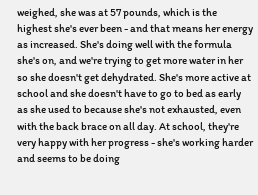weighed, she was at 57 pounds, which is the highest she's ever been - and that means her energy as increased. She's doing well with the formula she's on, and we're trying to get more water in her so she doesn't get dehydrated. She's more active at school and she doesn't have to go to bed as early as she used to because she's not exhausted, even with the back brace on all day. At school, they're very happy with her progress - she's working harder and seems to be doing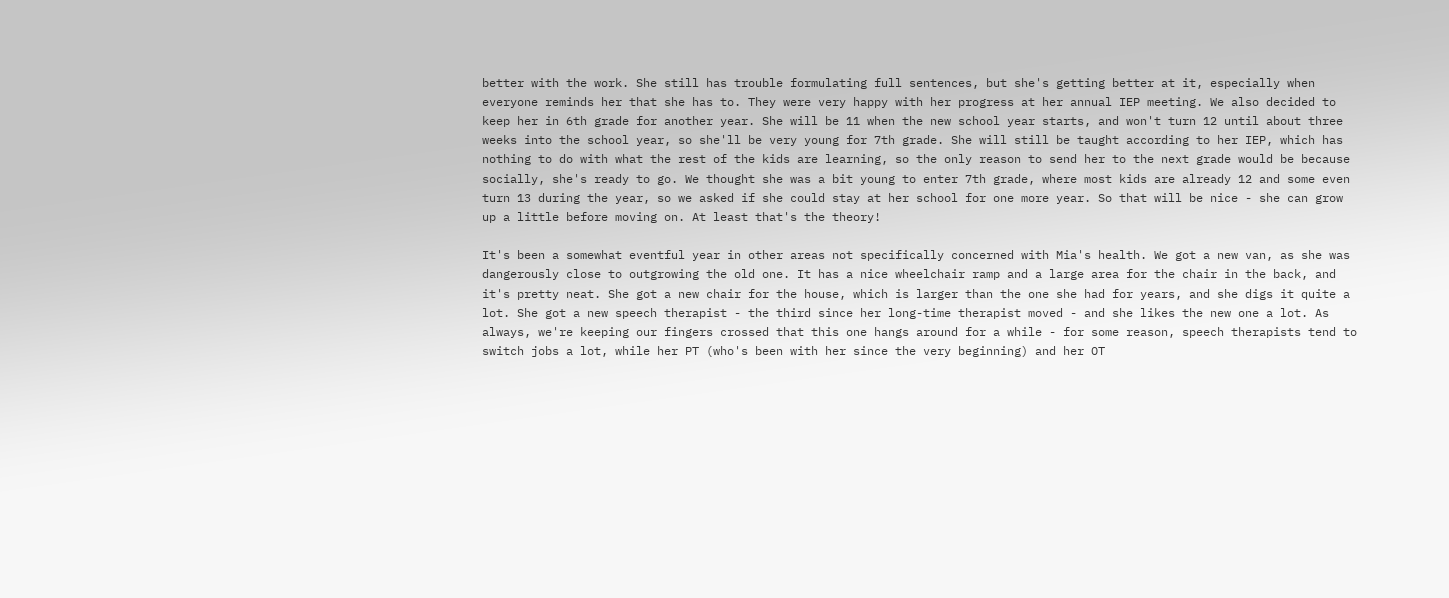better with the work. She still has trouble formulating full sentences, but she's getting better at it, especially when everyone reminds her that she has to. They were very happy with her progress at her annual IEP meeting. We also decided to keep her in 6th grade for another year. She will be 11 when the new school year starts, and won't turn 12 until about three weeks into the school year, so she'll be very young for 7th grade. She will still be taught according to her IEP, which has nothing to do with what the rest of the kids are learning, so the only reason to send her to the next grade would be because socially, she's ready to go. We thought she was a bit young to enter 7th grade, where most kids are already 12 and some even turn 13 during the year, so we asked if she could stay at her school for one more year. So that will be nice - she can grow up a little before moving on. At least that's the theory!

It's been a somewhat eventful year in other areas not specifically concerned with Mia's health. We got a new van, as she was dangerously close to outgrowing the old one. It has a nice wheelchair ramp and a large area for the chair in the back, and it's pretty neat. She got a new chair for the house, which is larger than the one she had for years, and she digs it quite a lot. She got a new speech therapist - the third since her long-time therapist moved - and she likes the new one a lot. As always, we're keeping our fingers crossed that this one hangs around for a while - for some reason, speech therapists tend to switch jobs a lot, while her PT (who's been with her since the very beginning) and her OT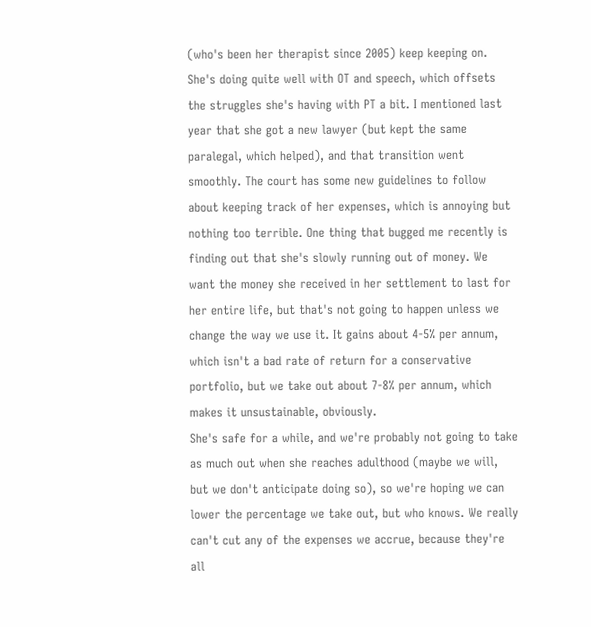(who's been her therapist since 2005) keep keeping on. She's doing quite well with OT and speech, which offsets the struggles she's having with PT a bit. I mentioned last year that she got a new lawyer (but kept the same paralegal, which helped), and that transition went smoothly. The court has some new guidelines to follow about keeping track of her expenses, which is annoying but nothing too terrible. One thing that bugged me recently is finding out that she's slowly running out of money. We want the money she received in her settlement to last for her entire life, but that's not going to happen unless we change the way we use it. It gains about 4-5% per annum, which isn't a bad rate of return for a conservative portfolio, but we take out about 7-8% per annum, which makes it unsustainable, obviously.
She's safe for a while, and we're probably not going to take as much out when she reaches adulthood (maybe we will, but we don't anticipate doing so), so we're hoping we can lower the percentage we take out, but who knows. We really can't cut any of the expenses we accrue, because they're all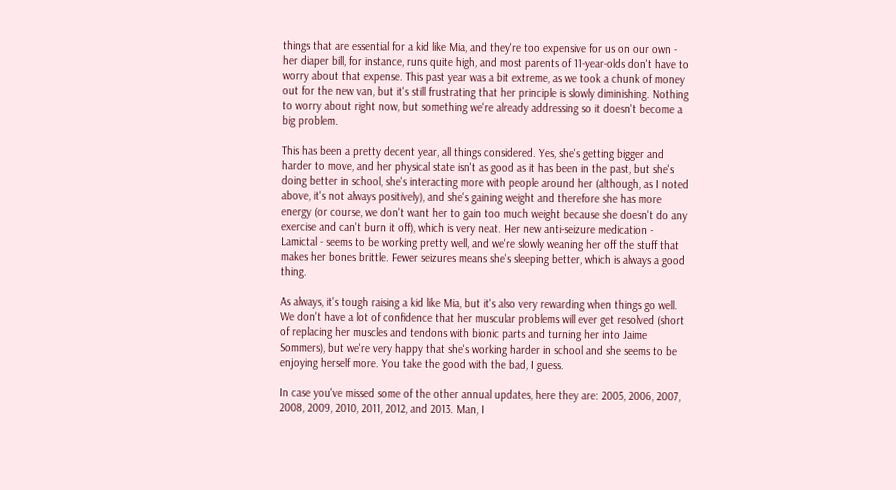things that are essential for a kid like Mia, and they're too expensive for us on our own - her diaper bill, for instance, runs quite high, and most parents of 11-year-olds don't have to worry about that expense. This past year was a bit extreme, as we took a chunk of money out for the new van, but it's still frustrating that her principle is slowly diminishing. Nothing to worry about right now, but something we're already addressing so it doesn't become a big problem.

This has been a pretty decent year, all things considered. Yes, she's getting bigger and harder to move, and her physical state isn't as good as it has been in the past, but she's doing better in school, she's interacting more with people around her (although, as I noted above, it's not always positively), and she's gaining weight and therefore she has more energy (or course, we don't want her to gain too much weight because she doesn't do any exercise and can't burn it off), which is very neat. Her new anti-seizure medication - Lamictal - seems to be working pretty well, and we're slowly weaning her off the stuff that makes her bones brittle. Fewer seizures means she's sleeping better, which is always a good thing.

As always, it's tough raising a kid like Mia, but it's also very rewarding when things go well. We don't have a lot of confidence that her muscular problems will ever get resolved (short of replacing her muscles and tendons with bionic parts and turning her into Jaime Sommers), but we're very happy that she's working harder in school and she seems to be enjoying herself more. You take the good with the bad, I guess.

In case you've missed some of the other annual updates, here they are: 2005, 2006, 2007, 2008, 2009, 2010, 2011, 2012, and 2013. Man, I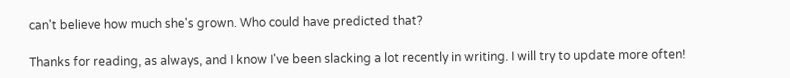can't believe how much she's grown. Who could have predicted that?

Thanks for reading, as always, and I know I've been slacking a lot recently in writing. I will try to update more often!